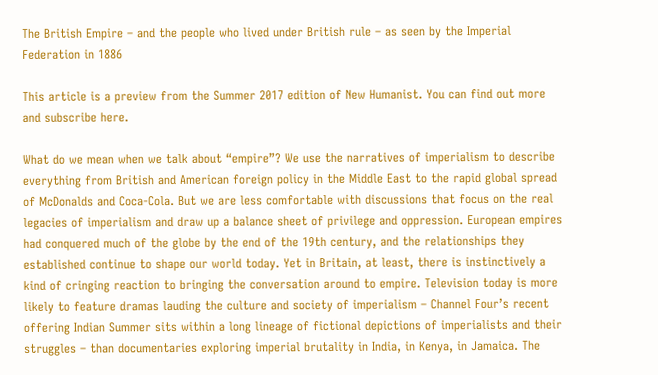The British Empire – and the people who lived under British rule – as seen by the Imperial Federation in 1886

This article is a preview from the Summer 2017 edition of New Humanist. You can find out more and subscribe here.

What do we mean when we talk about “empire”? We use the narratives of imperialism to describe everything from British and American foreign policy in the Middle East to the rapid global spread of McDonalds and Coca-Cola. But we are less comfortable with discussions that focus on the real legacies of imperialism and draw up a balance sheet of privilege and oppression. European empires had conquered much of the globe by the end of the 19th century, and the relationships they established continue to shape our world today. Yet in Britain, at least, there is instinctively a kind of cringing reaction to bringing the conversation around to empire. Television today is more likely to feature dramas lauding the culture and society of imperialism – Channel Four’s recent offering Indian Summer sits within a long lineage of fictional depictions of imperialists and their struggles – than documentaries exploring imperial brutality in India, in Kenya, in Jamaica. The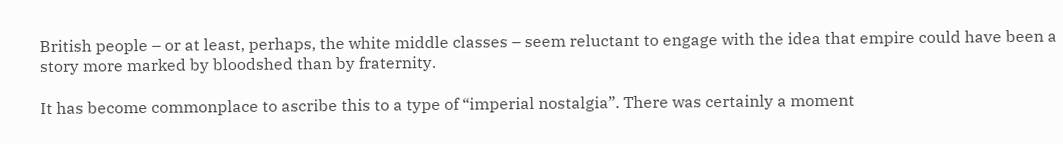British people – or at least, perhaps, the white middle classes – seem reluctant to engage with the idea that empire could have been a story more marked by bloodshed than by fraternity.

It has become commonplace to ascribe this to a type of “imperial nostalgia”. There was certainly a moment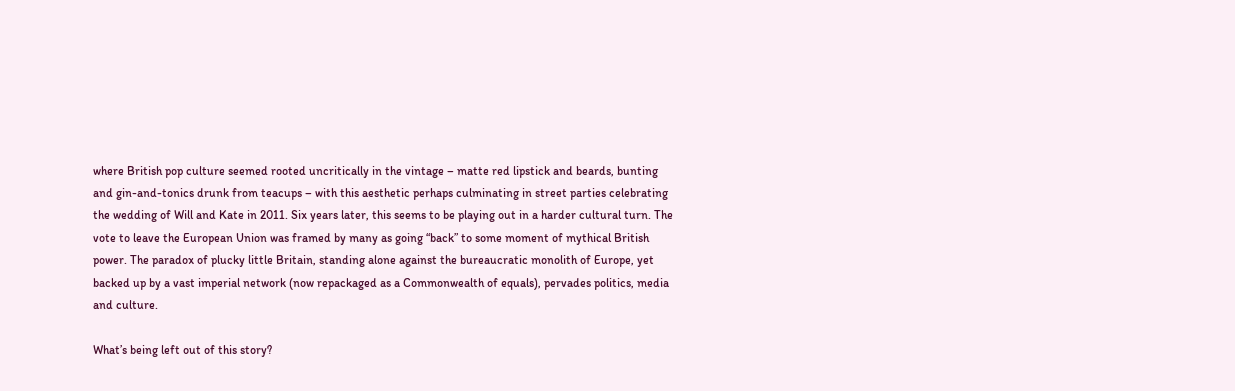where British pop culture seemed rooted uncritically in the vintage – matte red lipstick and beards, bunting and gin-and-tonics drunk from teacups – with this aesthetic perhaps culminating in street parties celebrating the wedding of Will and Kate in 2011. Six years later, this seems to be playing out in a harder cultural turn. The vote to leave the European Union was framed by many as going “back” to some moment of mythical British power. The paradox of plucky little Britain, standing alone against the bureaucratic monolith of Europe, yet backed up by a vast imperial network (now repackaged as a Commonwealth of equals), pervades politics, media and culture.

What’s being left out of this story?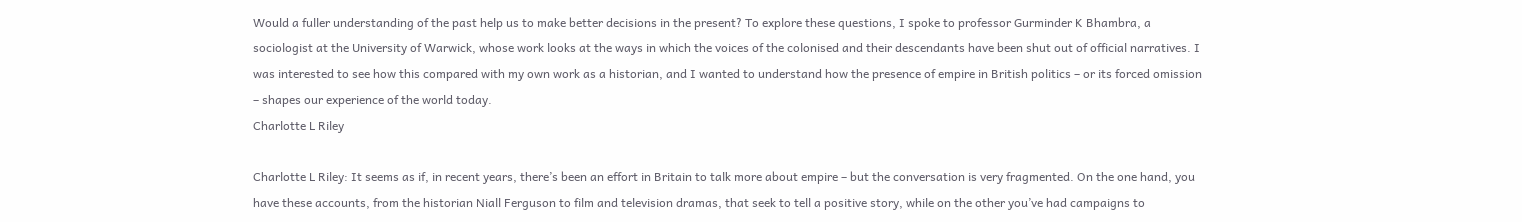Would a fuller understanding of the past help us to make better decisions in the present? To explore these questions, I spoke to professor Gurminder K Bhambra, a sociologist at the University of Warwick, whose work looks at the ways in which the voices of the colonised and their descendants have been shut out of official narratives. I was interested to see how this compared with my own work as a historian, and I wanted to understand how the presence of empire in British politics – or its forced omission – shapes our experience of the world today.
Charlotte L Riley

Charlotte L Riley: It seems as if, in recent years, there’s been an effort in Britain to talk more about empire – but the conversation is very fragmented. On the one hand, you have these accounts, from the historian Niall Ferguson to film and television dramas, that seek to tell a positive story, while on the other you’ve had campaigns to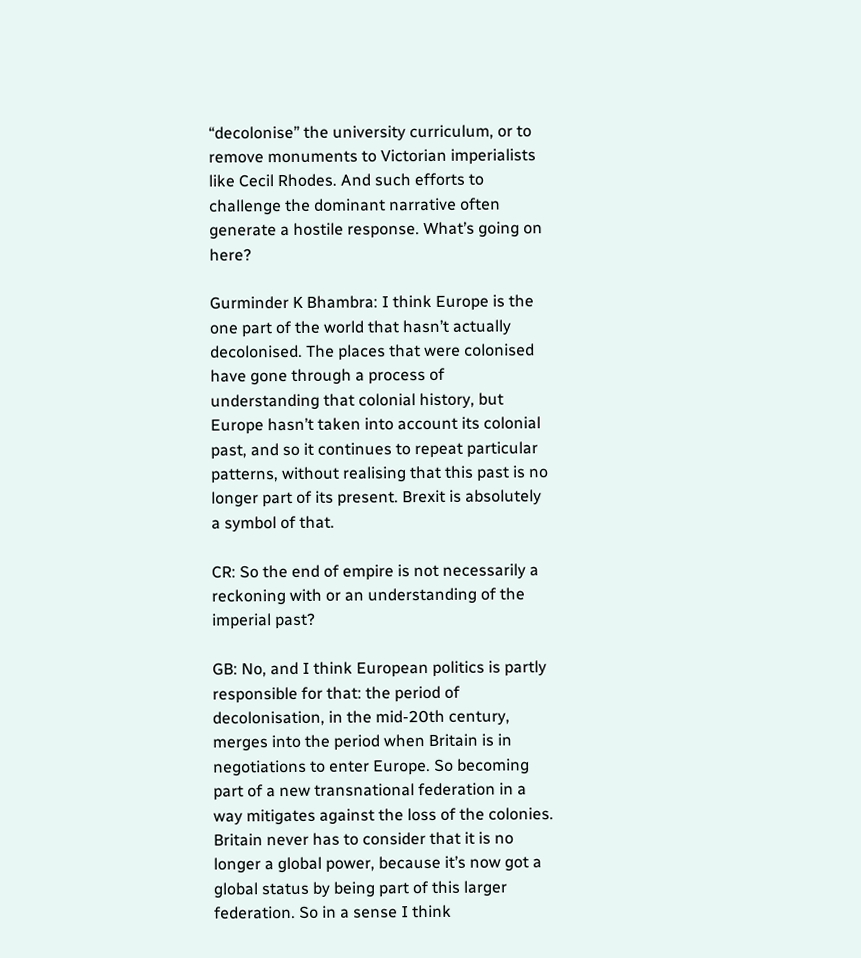“decolonise” the university curriculum, or to remove monuments to Victorian imperialists like Cecil Rhodes. And such efforts to challenge the dominant narrative often generate a hostile response. What’s going on here?

Gurminder K Bhambra: I think Europe is the one part of the world that hasn’t actually decolonised. The places that were colonised have gone through a process of understanding that colonial history, but Europe hasn’t taken into account its colonial past, and so it continues to repeat particular patterns, without realising that this past is no longer part of its present. Brexit is absolutely a symbol of that.

CR: So the end of empire is not necessarily a reckoning with or an understanding of the imperial past?

GB: No, and I think European politics is partly responsible for that: the period of decolonisation, in the mid-20th century, merges into the period when Britain is in negotiations to enter Europe. So becoming part of a new transnational federation in a way mitigates against the loss of the colonies. Britain never has to consider that it is no longer a global power, because it’s now got a global status by being part of this larger federation. So in a sense I think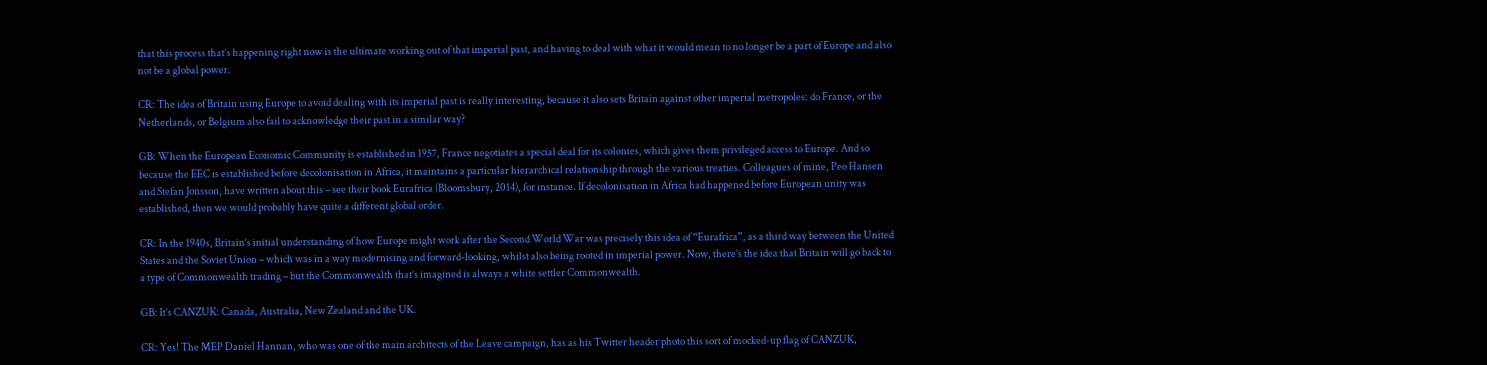that this process that’s happening right now is the ultimate working out of that imperial past, and having to deal with what it would mean to no longer be a part of Europe and also not be a global power.

CR: The idea of Britain using Europe to avoid dealing with its imperial past is really interesting, because it also sets Britain against other imperial metropoles: do France, or the Netherlands, or Belgium also fail to acknowledge their past in a similar way?

GB: When the European Economic Community is established in 1957, France negotiates a special deal for its colonies, which gives them privileged access to Europe. And so because the EEC is established before decolonisation in Africa, it maintains a particular hierarchical relationship through the various treaties. Colleagues of mine, Peo Hansen and Stefan Jonsson, have written about this – see their book Eurafrica (Bloomsbury, 2014), for instance. If decolonisation in Africa had happened before European unity was established, then we would probably have quite a different global order.

CR: In the 1940s, Britain’s initial understanding of how Europe might work after the Second World War was precisely this idea of “Eurafrica”, as a third way between the United States and the Soviet Union – which was in a way modernising and forward-looking, whilst also being rooted in imperial power. Now, there’s the idea that Britain will go back to a type of Commonwealth trading – but the Commonwealth that’s imagined is always a white settler Commonwealth.

GB: It’s CANZUK: Canada, Australia, New Zealand and the UK.

CR: Yes! The MEP Daniel Hannan, who was one of the main architects of the Leave campaign, has as his Twitter header photo this sort of mocked-up flag of CANZUK,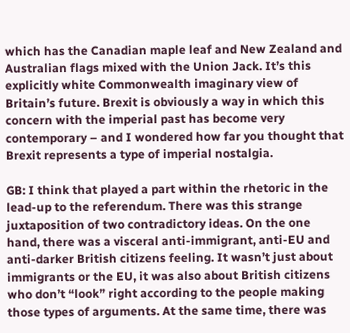which has the Canadian maple leaf and New Zealand and Australian flags mixed with the Union Jack. It’s this explicitly white Commonwealth imaginary view of Britain’s future. Brexit is obviously a way in which this concern with the imperial past has become very contemporary – and I wondered how far you thought that Brexit represents a type of imperial nostalgia.

GB: I think that played a part within the rhetoric in the lead-up to the referendum. There was this strange juxtaposition of two contradictory ideas. On the one hand, there was a visceral anti-immigrant, anti-EU and anti-darker British citizens feeling. It wasn’t just about immigrants or the EU, it was also about British citizens who don’t “look” right according to the people making those types of arguments. At the same time, there was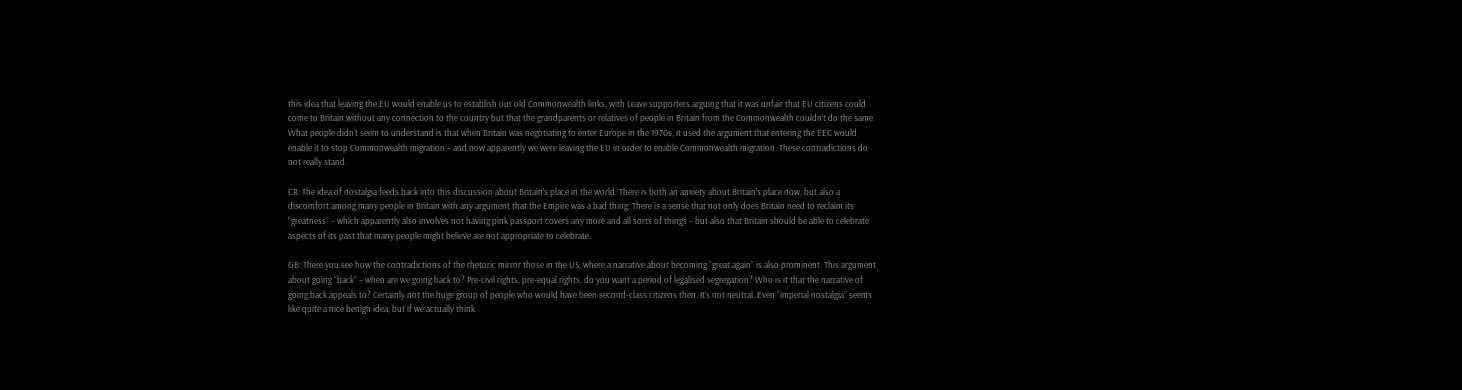this idea that leaving the EU would enable us to establish our old Commonwealth links, with Leave supporters arguing that it was unfair that EU citizens could come to Britain without any connection to the country but that the grandparents or relatives of people in Britain from the Commonwealth couldn’t do the same. What people didn’t seem to understand is that when Britain was negotiating to enter Europe in the 1970s, it used the argument that entering the EEC would enable it to stop Commonwealth migration – and now apparently we were leaving the EU in order to enable Commonwealth migration. These contradictions do not really stand.

CR: The idea of nostalgia feeds back into this discussion about Britain’s place in the world. There is both an anxiety about Britain’s place now, but also a discomfort among many people in Britain with any argument that the Empire was a bad thing. There is a sense that not only does Britain need to reclaim its “greatness” – which apparently also involves not having pink passport covers any more and all sorts of things – but also that Britain should be able to celebrate aspects of its past that many people might believe are not appropriate to celebrate.

GB: There you see how the contradictions of the rhetoric mirror those in the US, where a narrative about becoming “great again” is also prominent. This argument about going “back” – when are we going back to? Pre-civil rights, pre-equal rights, do you want a period of legalised segregation? Who is it that the narrative of going back appeals to? Certainly not the huge group of people who would have been second-class citizens then. It’s not neutral. Even “imperial nostalgia” seems like quite a nice benign idea, but if we actually think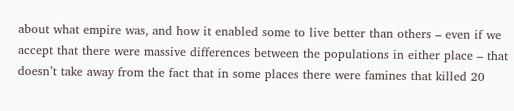about what empire was, and how it enabled some to live better than others – even if we accept that there were massive differences between the populations in either place – that doesn’t take away from the fact that in some places there were famines that killed 20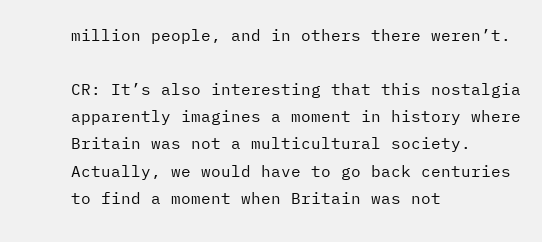million people, and in others there weren’t.

CR: It’s also interesting that this nostalgia apparently imagines a moment in history where Britain was not a multicultural society. Actually, we would have to go back centuries to find a moment when Britain was not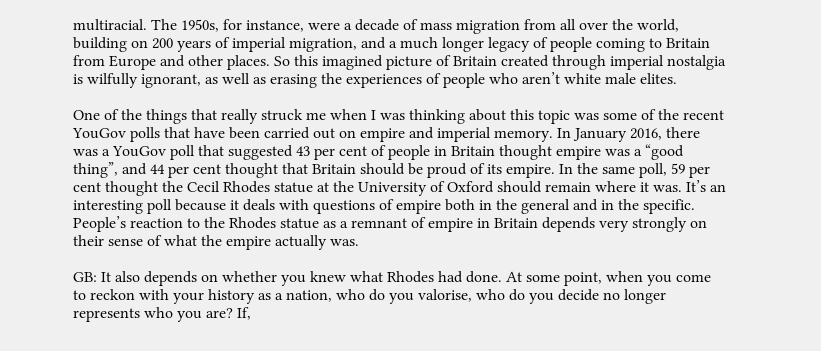multiracial. The 1950s, for instance, were a decade of mass migration from all over the world, building on 200 years of imperial migration, and a much longer legacy of people coming to Britain from Europe and other places. So this imagined picture of Britain created through imperial nostalgia is wilfully ignorant, as well as erasing the experiences of people who aren’t white male elites.

One of the things that really struck me when I was thinking about this topic was some of the recent YouGov polls that have been carried out on empire and imperial memory. In January 2016, there was a YouGov poll that suggested 43 per cent of people in Britain thought empire was a “good thing”, and 44 per cent thought that Britain should be proud of its empire. In the same poll, 59 per cent thought the Cecil Rhodes statue at the University of Oxford should remain where it was. It’s an interesting poll because it deals with questions of empire both in the general and in the specific. People’s reaction to the Rhodes statue as a remnant of empire in Britain depends very strongly on their sense of what the empire actually was.

GB: It also depends on whether you knew what Rhodes had done. At some point, when you come to reckon with your history as a nation, who do you valorise, who do you decide no longer represents who you are? If,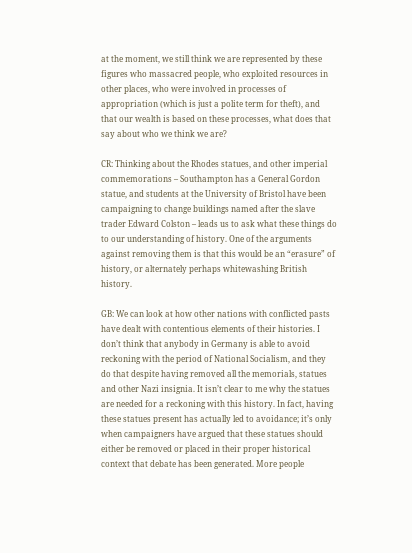at the moment, we still think we are represented by these figures who massacred people, who exploited resources in other places, who were involved in processes of appropriation (which is just a polite term for theft), and that our wealth is based on these processes, what does that say about who we think we are?

CR: Thinking about the Rhodes statues, and other imperial commemorations – Southampton has a General Gordon statue, and students at the University of Bristol have been campaigning to change buildings named after the slave trader Edward Colston – leads us to ask what these things do to our understanding of history. One of the arguments against removing them is that this would be an “erasure” of history, or alternately perhaps whitewashing British history.

GB: We can look at how other nations with conflicted pasts have dealt with contentious elements of their histories. I don’t think that anybody in Germany is able to avoid reckoning with the period of National Socialism, and they do that despite having removed all the memorials, statues and other Nazi insignia. It isn’t clear to me why the statues are needed for a reckoning with this history. In fact, having these statues present has actually led to avoidance; it’s only when campaigners have argued that these statues should either be removed or placed in their proper historical context that debate has been generated. More people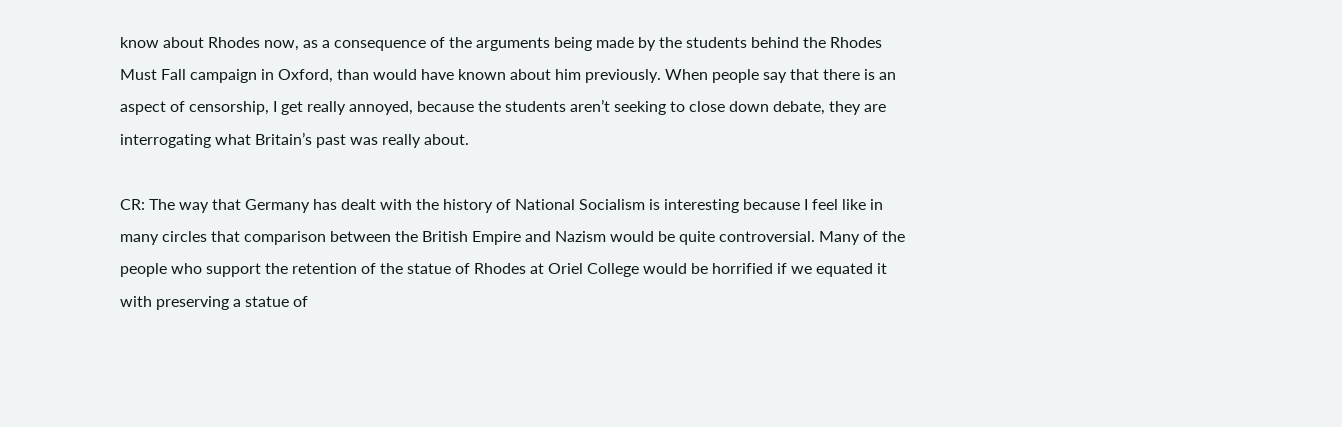know about Rhodes now, as a consequence of the arguments being made by the students behind the Rhodes Must Fall campaign in Oxford, than would have known about him previously. When people say that there is an aspect of censorship, I get really annoyed, because the students aren’t seeking to close down debate, they are interrogating what Britain’s past was really about.

CR: The way that Germany has dealt with the history of National Socialism is interesting because I feel like in many circles that comparison between the British Empire and Nazism would be quite controversial. Many of the people who support the retention of the statue of Rhodes at Oriel College would be horrified if we equated it with preserving a statue of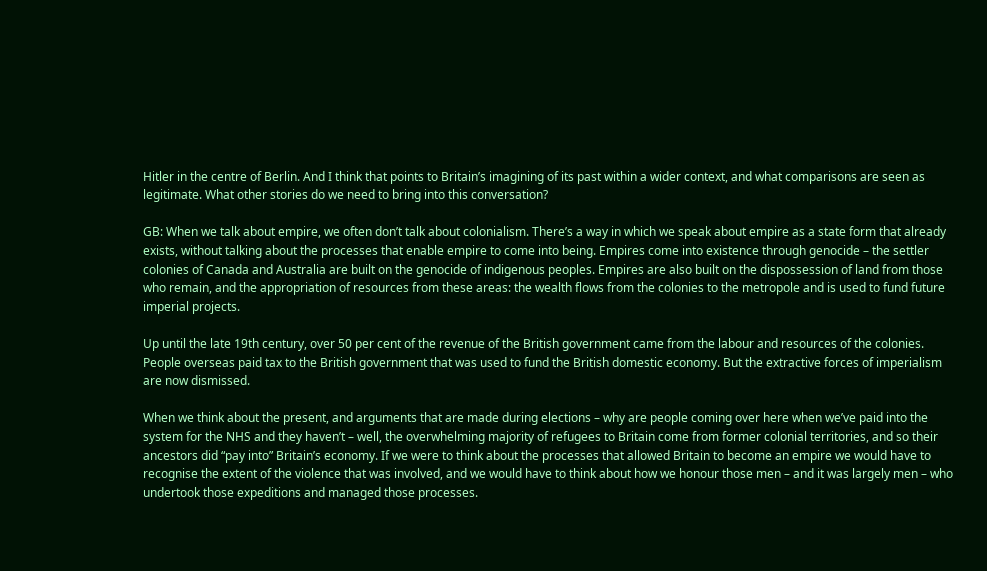Hitler in the centre of Berlin. And I think that points to Britain’s imagining of its past within a wider context, and what comparisons are seen as legitimate. What other stories do we need to bring into this conversation?

GB: When we talk about empire, we often don’t talk about colonialism. There’s a way in which we speak about empire as a state form that already exists, without talking about the processes that enable empire to come into being. Empires come into existence through genocide – the settler colonies of Canada and Australia are built on the genocide of indigenous peoples. Empires are also built on the dispossession of land from those who remain, and the appropriation of resources from these areas: the wealth flows from the colonies to the metropole and is used to fund future imperial projects.

Up until the late 19th century, over 50 per cent of the revenue of the British government came from the labour and resources of the colonies. People overseas paid tax to the British government that was used to fund the British domestic economy. But the extractive forces of imperialism are now dismissed.

When we think about the present, and arguments that are made during elections – why are people coming over here when we’ve paid into the system for the NHS and they haven’t – well, the overwhelming majority of refugees to Britain come from former colonial territories, and so their ancestors did “pay into” Britain’s economy. If we were to think about the processes that allowed Britain to become an empire we would have to recognise the extent of the violence that was involved, and we would have to think about how we honour those men – and it was largely men – who undertook those expeditions and managed those processes.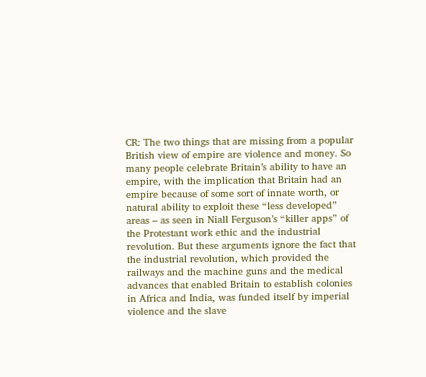CR: The two things that are missing from a popular British view of empire are violence and money. So many people celebrate Britain’s ability to have an empire, with the implication that Britain had an empire because of some sort of innate worth, or natural ability to exploit these “less developed” areas – as seen in Niall Ferguson’s “killer apps” of the Protestant work ethic and the industrial revolution. But these arguments ignore the fact that the industrial revolution, which provided the railways and the machine guns and the medical advances that enabled Britain to establish colonies in Africa and India, was funded itself by imperial violence and the slave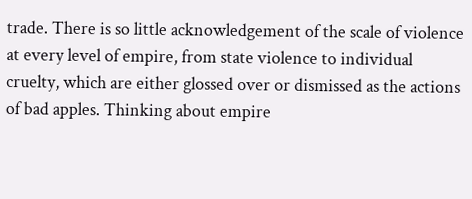trade. There is so little acknowledgement of the scale of violence at every level of empire, from state violence to individual cruelty, which are either glossed over or dismissed as the actions of bad apples. Thinking about empire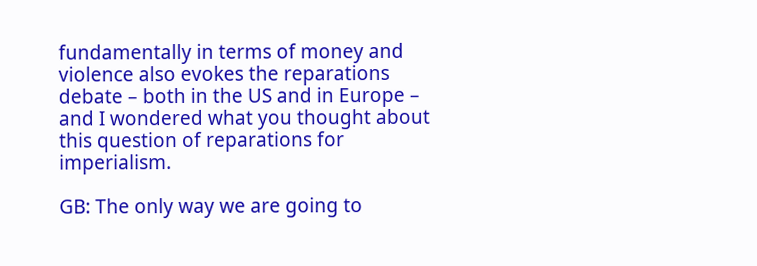fundamentally in terms of money and violence also evokes the reparations debate – both in the US and in Europe – and I wondered what you thought about this question of reparations for imperialism.

GB: The only way we are going to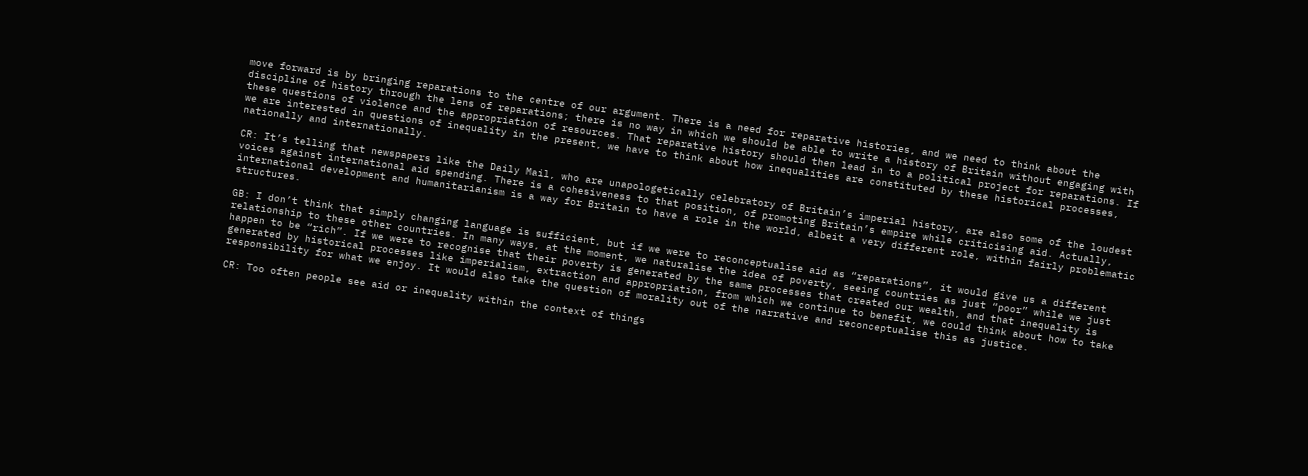move forward is by bringing reparations to the centre of our argument. There is a need for reparative histories, and we need to think about the discipline of history through the lens of reparations; there is no way in which we should be able to write a history of Britain without engaging with these questions of violence and the appropriation of resources. That reparative history should then lead in to a political project for reparations. If we are interested in questions of inequality in the present, we have to think about how inequalities are constituted by these historical processes, nationally and internationally.

CR: It’s telling that newspapers like the Daily Mail, who are unapologetically celebratory of Britain’s imperial history, are also some of the loudest voices against international aid spending. There is a cohesiveness to that position, of promoting Britain’s empire while criticising aid. Actually, international development and humanitarianism is a way for Britain to have a role in the world, albeit a very different role, within fairly problematic structures.

GB: I don’t think that simply changing language is sufficient, but if we were to reconceptualise aid as “reparations”, it would give us a different relationship to these other countries. In many ways, at the moment, we naturalise the idea of poverty, seeing countries as just “poor” while we just happen to be “rich”. If we were to recognise that their poverty is generated by the same processes that created our wealth, and that inequality is generated by historical processes like imperialism, extraction and appropriation, from which we continue to benefit, we could think about how to take responsibility for what we enjoy. It would also take the question of morality out of the narrative and reconceptualise this as justice.

CR: Too often people see aid or inequality within the context of things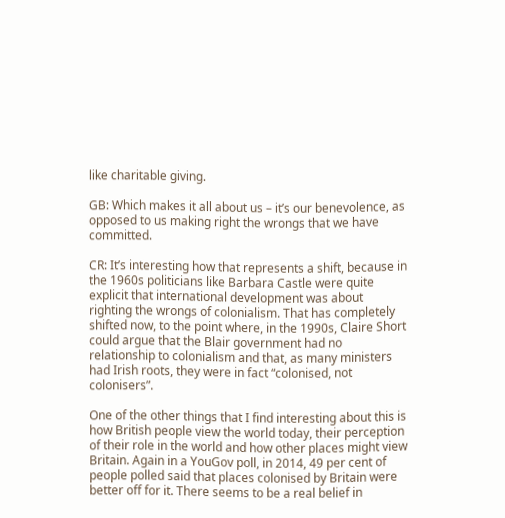like charitable giving.

GB: Which makes it all about us – it’s our benevolence, as opposed to us making right the wrongs that we have committed.

CR: It’s interesting how that represents a shift, because in the 1960s politicians like Barbara Castle were quite explicit that international development was about righting the wrongs of colonialism. That has completely shifted now, to the point where, in the 1990s, Claire Short could argue that the Blair government had no relationship to colonialism and that, as many ministers had Irish roots, they were in fact “colonised, not colonisers”.

One of the other things that I find interesting about this is how British people view the world today, their perception of their role in the world and how other places might view Britain. Again in a YouGov poll, in 2014, 49 per cent of people polled said that places colonised by Britain were better off for it. There seems to be a real belief in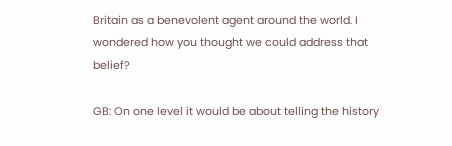Britain as a benevolent agent around the world. I wondered how you thought we could address that belief?

GB: On one level it would be about telling the history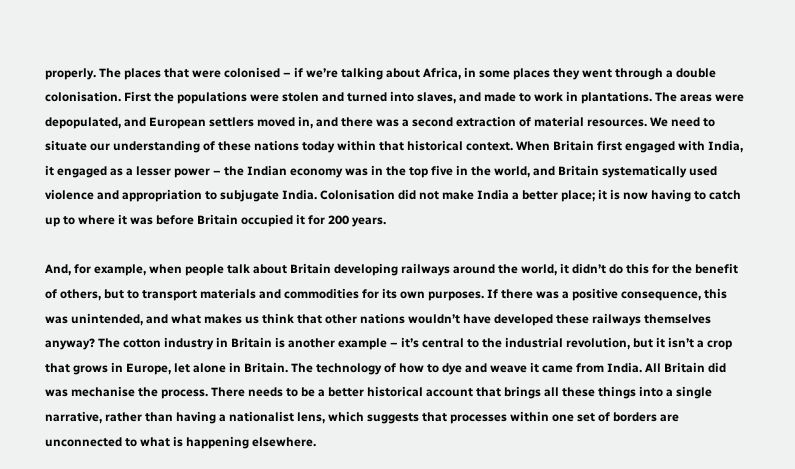properly. The places that were colonised – if we’re talking about Africa, in some places they went through a double colonisation. First the populations were stolen and turned into slaves, and made to work in plantations. The areas were depopulated, and European settlers moved in, and there was a second extraction of material resources. We need to situate our understanding of these nations today within that historical context. When Britain first engaged with India, it engaged as a lesser power – the Indian economy was in the top five in the world, and Britain systematically used violence and appropriation to subjugate India. Colonisation did not make India a better place; it is now having to catch up to where it was before Britain occupied it for 200 years.

And, for example, when people talk about Britain developing railways around the world, it didn’t do this for the benefit of others, but to transport materials and commodities for its own purposes. If there was a positive consequence, this was unintended, and what makes us think that other nations wouldn’t have developed these railways themselves anyway? The cotton industry in Britain is another example – it’s central to the industrial revolution, but it isn’t a crop that grows in Europe, let alone in Britain. The technology of how to dye and weave it came from India. All Britain did was mechanise the process. There needs to be a better historical account that brings all these things into a single narrative, rather than having a nationalist lens, which suggests that processes within one set of borders are unconnected to what is happening elsewhere.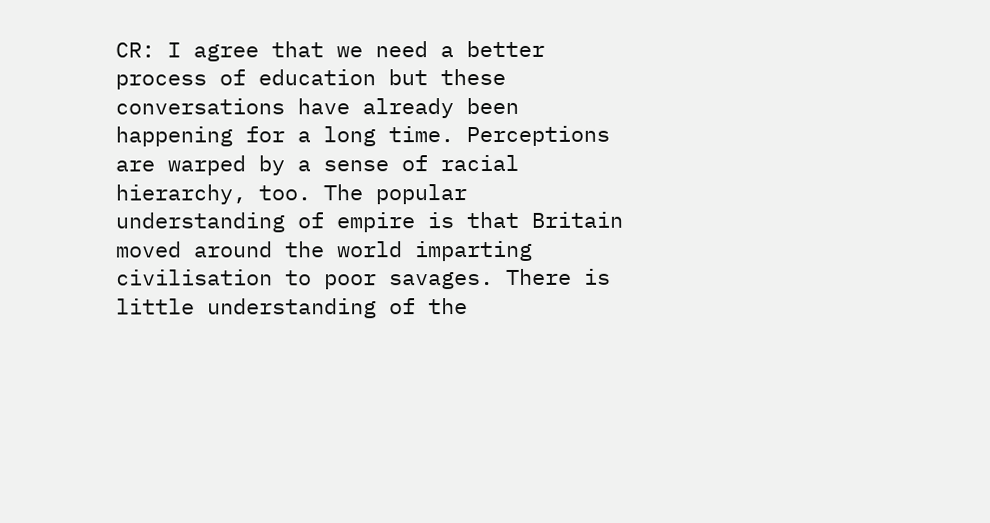CR: I agree that we need a better process of education but these conversations have already been happening for a long time. Perceptions are warped by a sense of racial hierarchy, too. The popular understanding of empire is that Britain moved around the world imparting civilisation to poor savages. There is little understanding of the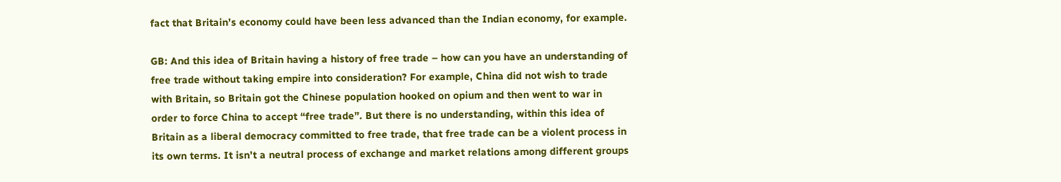fact that Britain’s economy could have been less advanced than the Indian economy, for example.

GB: And this idea of Britain having a history of free trade – how can you have an understanding of free trade without taking empire into consideration? For example, China did not wish to trade with Britain, so Britain got the Chinese population hooked on opium and then went to war in order to force China to accept “free trade”. But there is no understanding, within this idea of Britain as a liberal democracy committed to free trade, that free trade can be a violent process in its own terms. It isn’t a neutral process of exchange and market relations among different groups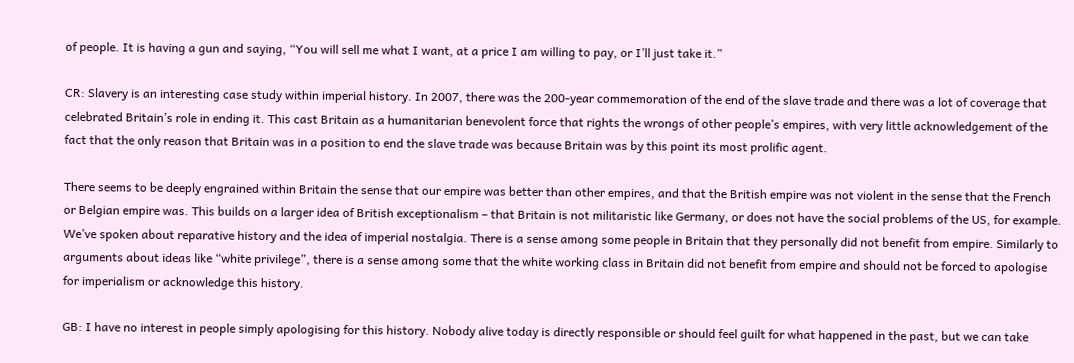of people. It is having a gun and saying, “You will sell me what I want, at a price I am willing to pay, or I’ll just take it.”

CR: Slavery is an interesting case study within imperial history. In 2007, there was the 200-year commemoration of the end of the slave trade and there was a lot of coverage that celebrated Britain’s role in ending it. This cast Britain as a humanitarian benevolent force that rights the wrongs of other people’s empires, with very little acknowledgement of the fact that the only reason that Britain was in a position to end the slave trade was because Britain was by this point its most prolific agent.

There seems to be deeply engrained within Britain the sense that our empire was better than other empires, and that the British empire was not violent in the sense that the French or Belgian empire was. This builds on a larger idea of British exceptionalism – that Britain is not militaristic like Germany, or does not have the social problems of the US, for example.
We’ve spoken about reparative history and the idea of imperial nostalgia. There is a sense among some people in Britain that they personally did not benefit from empire. Similarly to arguments about ideas like “white privilege”, there is a sense among some that the white working class in Britain did not benefit from empire and should not be forced to apologise for imperialism or acknowledge this history.

GB: I have no interest in people simply apologising for this history. Nobody alive today is directly responsible or should feel guilt for what happened in the past, but we can take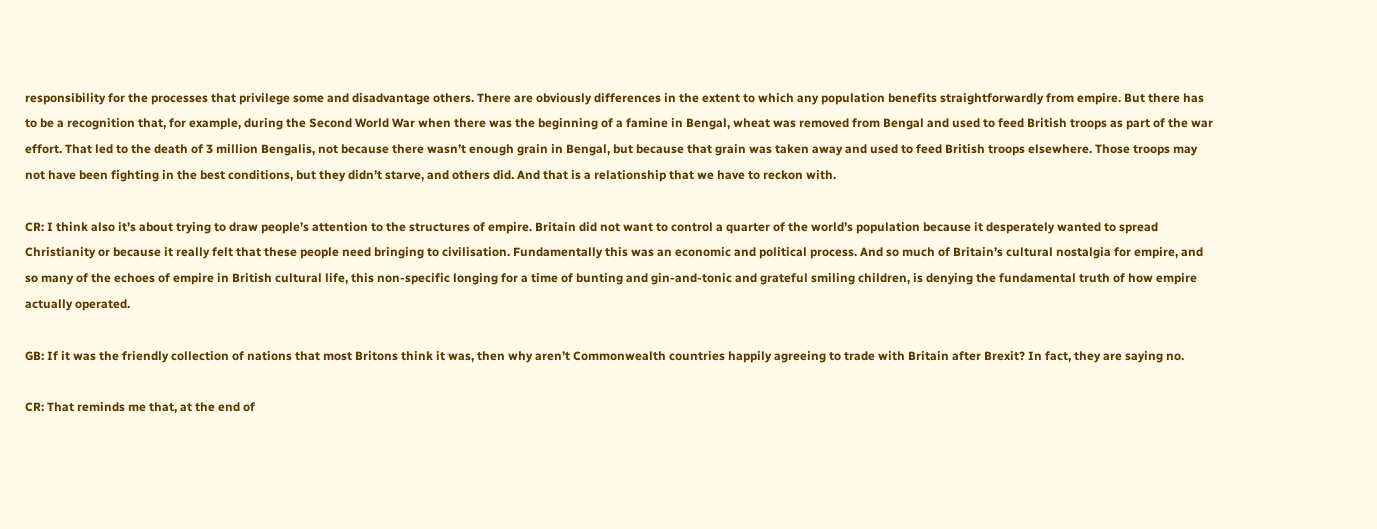responsibility for the processes that privilege some and disadvantage others. There are obviously differences in the extent to which any population benefits straightforwardly from empire. But there has to be a recognition that, for example, during the Second World War when there was the beginning of a famine in Bengal, wheat was removed from Bengal and used to feed British troops as part of the war effort. That led to the death of 3 million Bengalis, not because there wasn’t enough grain in Bengal, but because that grain was taken away and used to feed British troops elsewhere. Those troops may not have been fighting in the best conditions, but they didn’t starve, and others did. And that is a relationship that we have to reckon with.

CR: I think also it’s about trying to draw people’s attention to the structures of empire. Britain did not want to control a quarter of the world’s population because it desperately wanted to spread Christianity or because it really felt that these people need bringing to civilisation. Fundamentally this was an economic and political process. And so much of Britain’s cultural nostalgia for empire, and so many of the echoes of empire in British cultural life, this non-specific longing for a time of bunting and gin-and-tonic and grateful smiling children, is denying the fundamental truth of how empire actually operated.

GB: If it was the friendly collection of nations that most Britons think it was, then why aren’t Commonwealth countries happily agreeing to trade with Britain after Brexit? In fact, they are saying no.

CR: That reminds me that, at the end of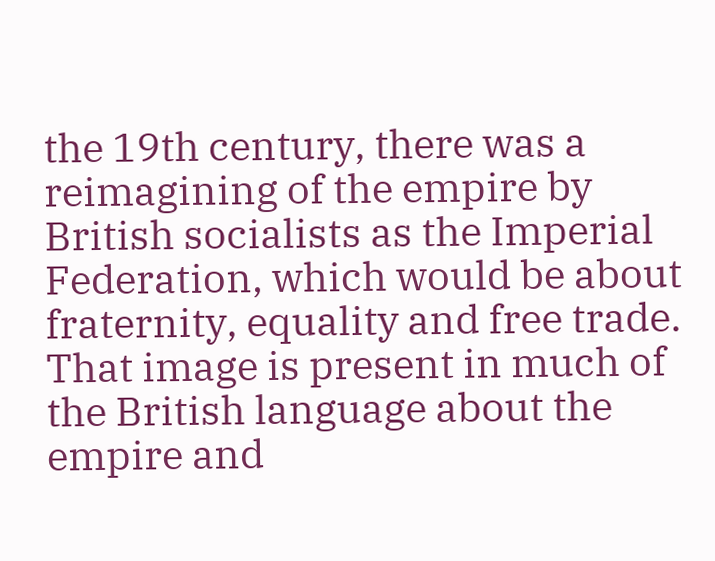the 19th century, there was a reimagining of the empire by British socialists as the Imperial Federation, which would be about fraternity, equality and free trade. That image is present in much of the British language about the empire and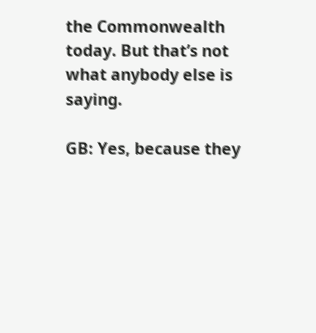the Commonwealth today. But that’s not what anybody else is saying.

GB: Yes, because they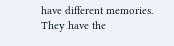have different memories. They have the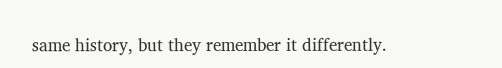same history, but they remember it differently.